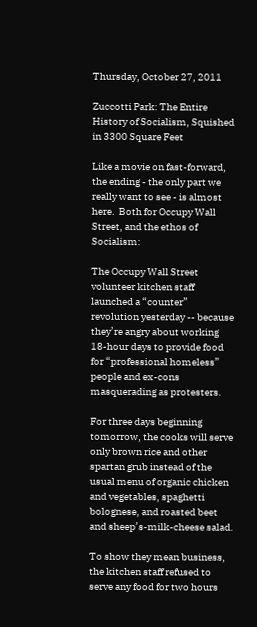Thursday, October 27, 2011

Zuccotti Park: The Entire History of Socialism, Squished in 3300 Square Feet

Like a movie on fast-forward, the ending - the only part we really want to see - is almost here.  Both for Occupy Wall Street, and the ethos of Socialism:

The Occupy Wall Street volunteer kitchen staff launched a “counter” revolution yesterday -- because they’re angry about working 18-hour days to provide food for “professional homeless” people and ex-cons masquerading as protesters.

For three days beginning tomorrow, the cooks will serve only brown rice and other spartan grub instead of the usual menu of organic chicken and vegetables, spaghetti bolognese, and roasted beet and sheep’s-milk-cheese salad.

To show they mean business, the kitchen staff refused to serve any food for two hours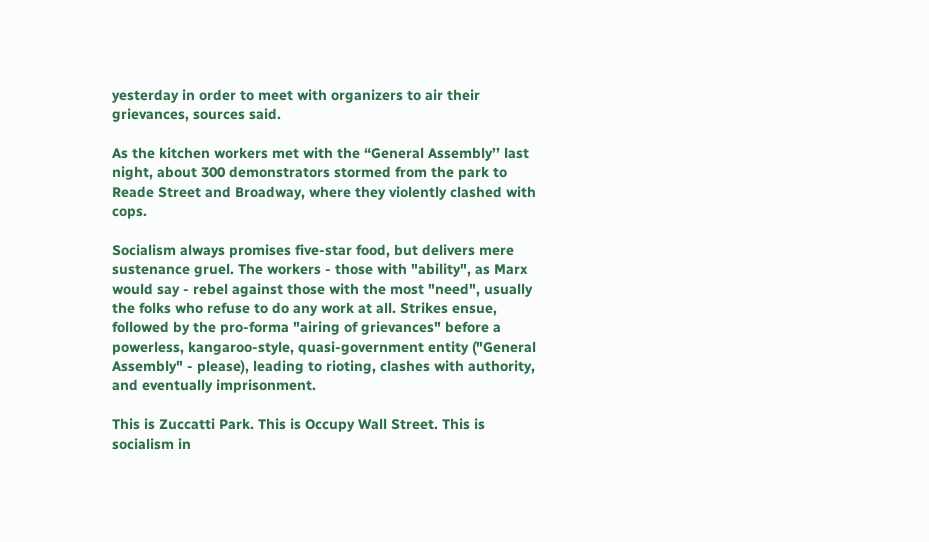yesterday in order to meet with organizers to air their grievances, sources said.

As the kitchen workers met with the “General Assembly’’ last night, about 300 demonstrators stormed from the park to Reade Street and Broadway, where they violently clashed with cops.

Socialism always promises five-star food, but delivers mere sustenance gruel. The workers - those with "ability", as Marx would say - rebel against those with the most "need", usually the folks who refuse to do any work at all. Strikes ensue, followed by the pro-forma "airing of grievances" before a powerless, kangaroo-style, quasi-government entity ("General Assembly" - please), leading to rioting, clashes with authority, and eventually imprisonment.

This is Zuccatti Park. This is Occupy Wall Street. This is socialism in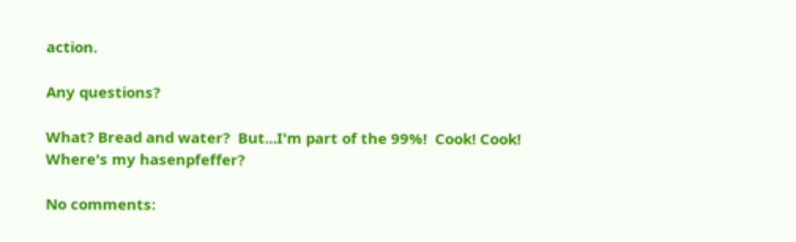action.

Any questions?

What? Bread and water?  But...I'm part of the 99%!  Cook! Cook! Where's my hasenpfeffer?

No comments: